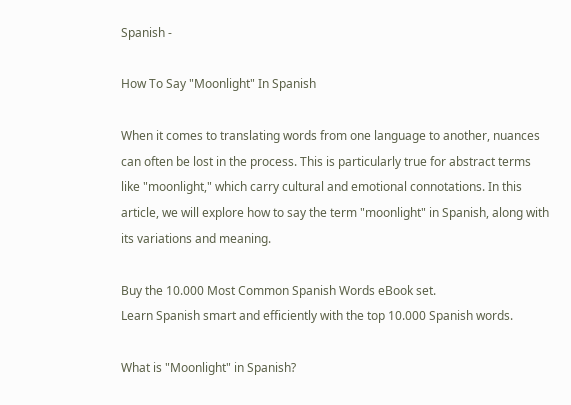Spanish -

How To Say "Moonlight" In Spanish

When it comes to translating words from one language to another, nuances can often be lost in the process. This is particularly true for abstract terms like "moonlight," which carry cultural and emotional connotations. In this article, we will explore how to say the term "moonlight" in Spanish, along with its variations and meaning.

Buy the 10.000 Most Common Spanish Words eBook set.
Learn Spanish smart and efficiently with the top 10.000 Spanish words.

What is "Moonlight" in Spanish?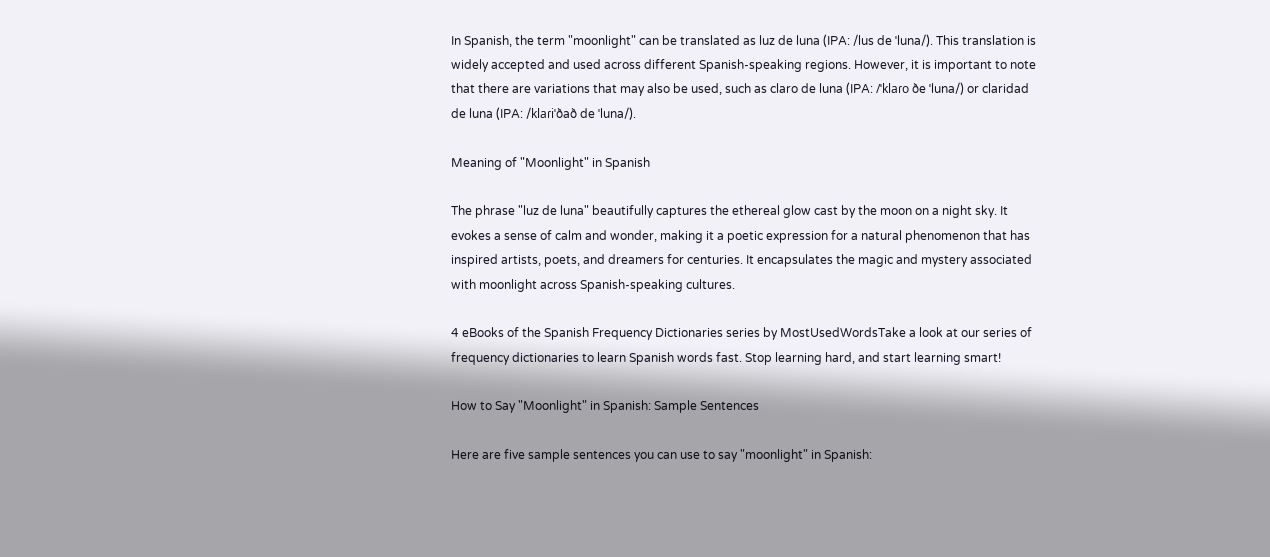In Spanish, the term "moonlight" can be translated as luz de luna (IPA: /lus de ˈluna/). This translation is widely accepted and used across different Spanish-speaking regions. However, it is important to note that there are variations that may also be used, such as claro de luna (IPA: /ˈklaɾo ðe ˈluna/) or claridad de luna (IPA: /klaɾiˈðað de ˈluna/).

Meaning of "Moonlight" in Spanish

The phrase "luz de luna" beautifully captures the ethereal glow cast by the moon on a night sky. It evokes a sense of calm and wonder, making it a poetic expression for a natural phenomenon that has inspired artists, poets, and dreamers for centuries. It encapsulates the magic and mystery associated with moonlight across Spanish-speaking cultures.

4 eBooks of the Spanish Frequency Dictionaries series by MostUsedWordsTake a look at our series of frequency dictionaries to learn Spanish words fast. Stop learning hard, and start learning smart!

How to Say "Moonlight" in Spanish: Sample Sentences

Here are five sample sentences you can use to say "moonlight" in Spanish: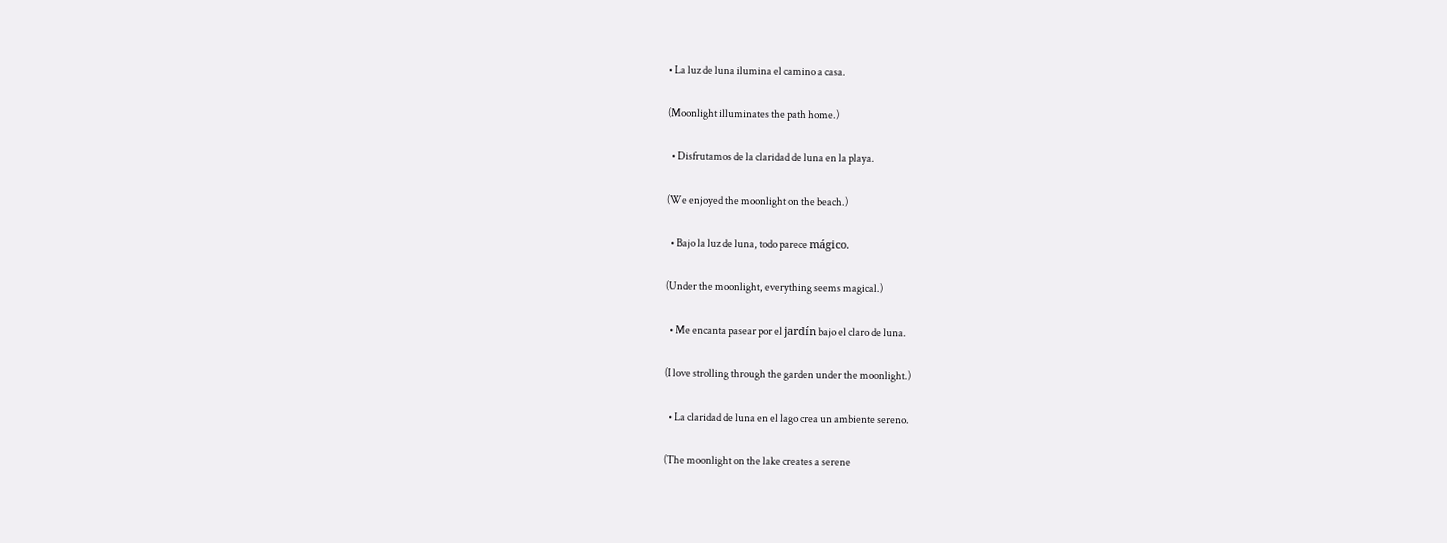• La luz de luna ilumina el camino a casa.

(Moonlight illuminates the path home.)

  • Disfrutamos de la claridad de luna en la playa.

(We enjoyed the moonlight on the beach.)

  • Bajo la luz de luna, todo parece mágico.

(Under the moonlight, everything seems magical.)

  • Me encanta pasear por el jardín bajo el claro de luna.

(I love strolling through the garden under the moonlight.)

  • La claridad de luna en el lago crea un ambiente sereno.

(The moonlight on the lake creates a serene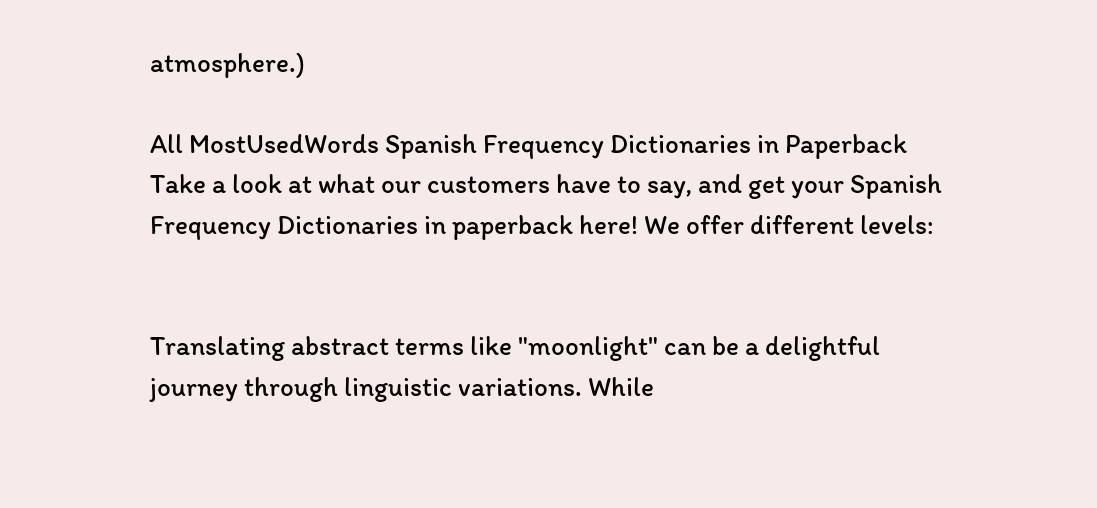atmosphere.)

All MostUsedWords Spanish Frequency Dictionaries in Paperback
Take a look at what our customers have to say, and get your Spanish Frequency Dictionaries in paperback here! We offer different levels:


Translating abstract terms like "moonlight" can be a delightful journey through linguistic variations. While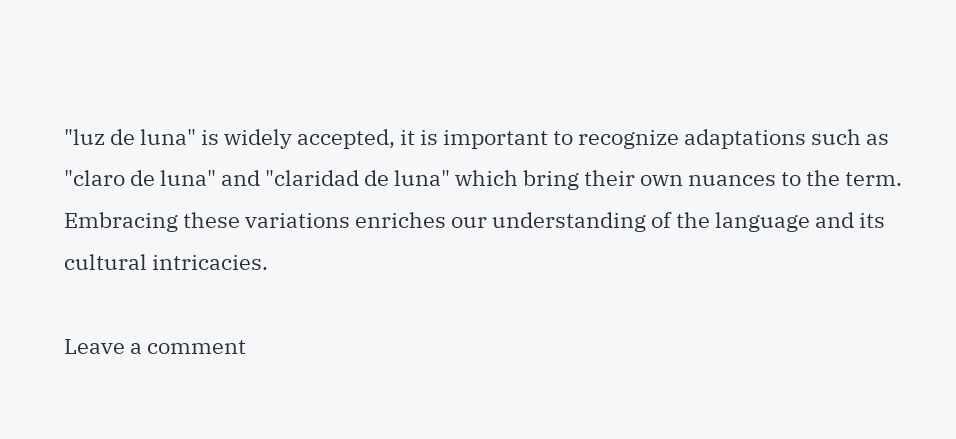"luz de luna" is widely accepted, it is important to recognize adaptations such as "claro de luna" and "claridad de luna" which bring their own nuances to the term. Embracing these variations enriches our understanding of the language and its cultural intricacies.

Leave a comment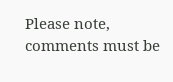Please note, comments must be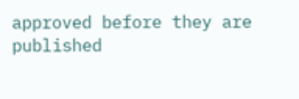approved before they are published